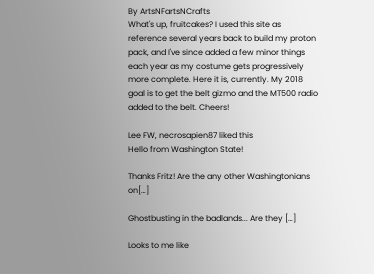By ArtsNFartsNCrafts
What's up, fruitcakes? I used this site as reference several years back to build my proton pack, and I've since added a few minor things each year as my costume gets progressively more complete. Here it is, currently. My 2018 goal is to get the belt gizmo and the MT500 radio added to the belt. Cheers!

Lee FW, necrosapien87 liked this
Hello from Washington State!

Thanks Fritz! Are the any other Washingtonians on[…]

Ghostbusting in the badlands... Are they […]

Looks to me like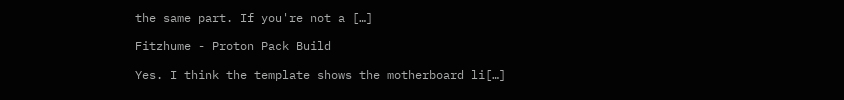the same part. If you're not a […]

Fitzhume - Proton Pack Build

Yes. I think the template shows the motherboard li[…]